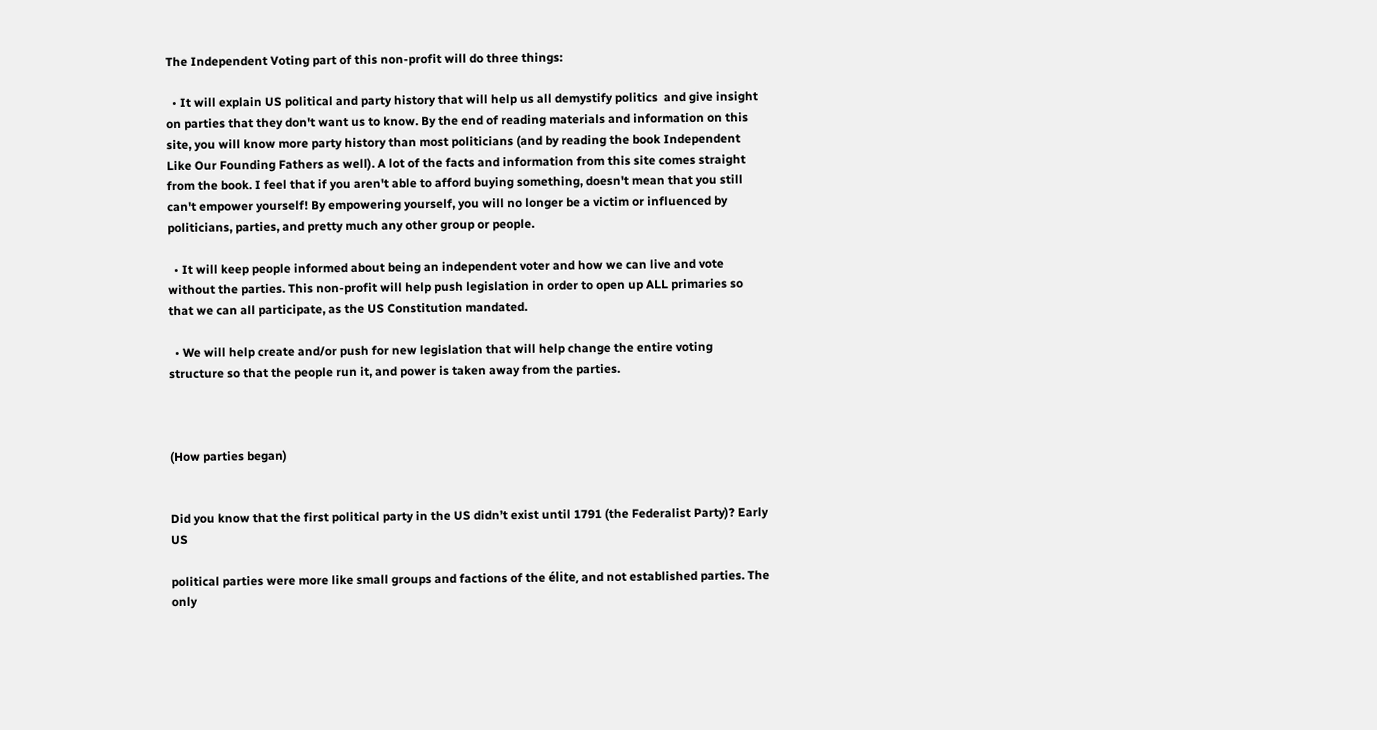The Independent Voting part of this non-profit will do three things:

  • It will explain US political and party history that will help us all demystify politics  and give insight on parties that they don't want us to know. By the end of reading materials and information on this site, you will know more party history than most politicians (and by reading the book Independent Like Our Founding Fathers as well). A lot of the facts and information from this site comes straight from the book. I feel that if you aren't able to afford buying something, doesn't mean that you still can't empower yourself! By empowering yourself, you will no longer be a victim or influenced by politicians, parties, and pretty much any other group or people.

  • It will keep people informed about being an independent voter and how we can live and vote without the parties. This non-profit will help push legislation in order to open up ALL primaries so that we can all participate, as the US Constitution mandated.

  • We will help create and/or push for new legislation that will help change the entire voting structure so that the people run it, and power is taken away from the parties.



(How parties began)


Did you know that the first political party in the US didn’t exist until 1791 (the Federalist Party)? Early US

political parties were more like small groups and factions of the élite, and not established parties. The only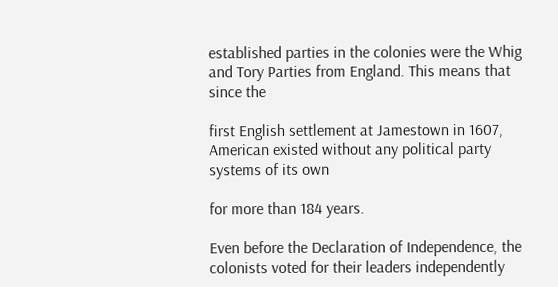established parties in the colonies were the Whig and Tory Parties from England. This means that since the

first English settlement at Jamestown in 1607, American existed without any political party systems of its own

for more than 184 years.

Even before the Declaration of Independence, the colonists voted for their leaders independently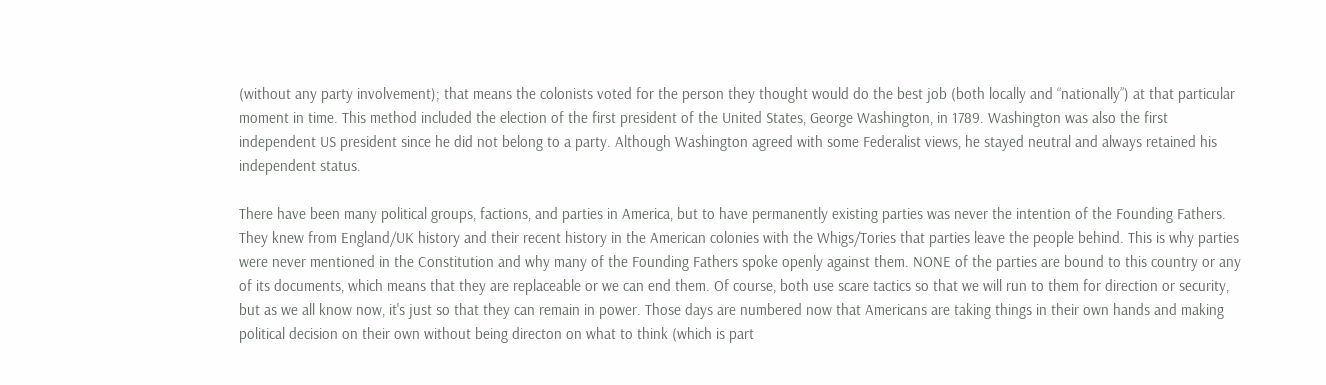(without any party involvement); that means the colonists voted for the person they thought would do the best job (both locally and “nationally”) at that particular moment in time. This method included the election of the first president of the United States, George Washington, in 1789. Washington was also the first independent US president since he did not belong to a party. Although Washington agreed with some Federalist views, he stayed neutral and always retained his independent status.

There have been many political groups, factions, and parties in America, but to have permanently existing parties was never the intention of the Founding Fathers. They knew from England/UK history and their recent history in the American colonies with the Whigs/Tories that parties leave the people behind. This is why parties were never mentioned in the Constitution and why many of the Founding Fathers spoke openly against them. NONE of the parties are bound to this country or any of its documents, which means that they are replaceable or we can end them. Of course, both use scare tactics so that we will run to them for direction or security, but as we all know now, it's just so that they can remain in power. Those days are numbered now that Americans are taking things in their own hands and making political decision on their own without being directon on what to think (which is part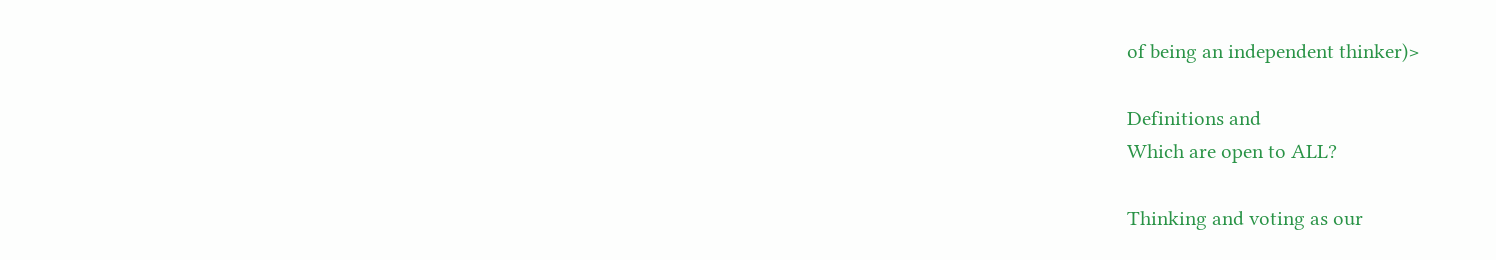of being an independent thinker)>

Definitions and
Which are open to ALL?

Thinking and voting as our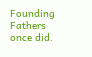Founding Fathers once did.